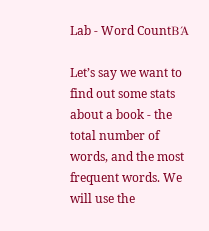Lab - Word CountΒΆ

Let’s say we want to find out some stats about a book - the total number of words, and the most frequent words. We will use the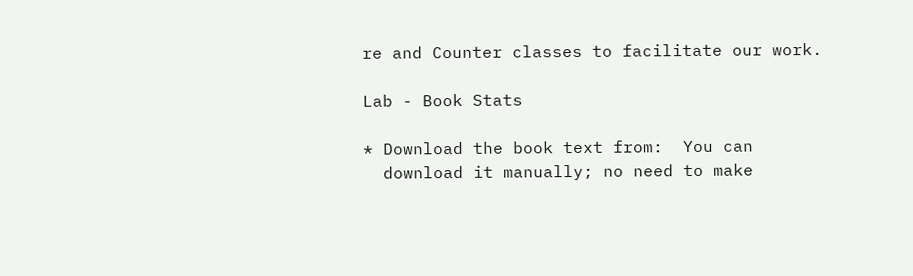re and Counter classes to facilitate our work.

Lab - Book Stats

* Download the book text from:  You can
  download it manually; no need to make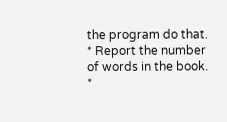the program do that.
* Report the number of words in the book.
*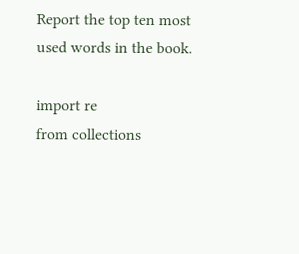Report the top ten most used words in the book.

import re
from collections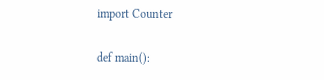import Counter

def main():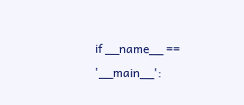if __name__ == '__main__':